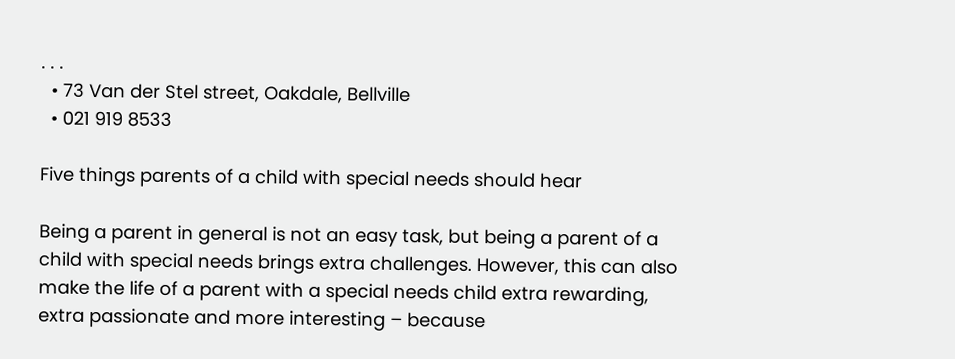. . .
  • 73 Van der Stel street, Oakdale, Bellville
  • 021 919 8533

Five things parents of a child with special needs should hear

Being a parent in general is not an easy task, but being a parent of a child with special needs brings extra challenges. However, this can also make the life of a parent with a special needs child extra rewarding, extra passionate and more interesting – because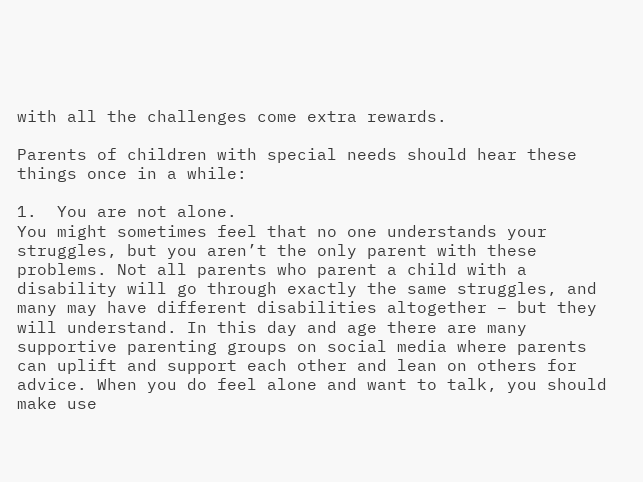with all the challenges come extra rewards.

Parents of children with special needs should hear these things once in a while:

1.  You are not alone.
You might sometimes feel that no one understands your struggles, but you aren’t the only parent with these problems. Not all parents who parent a child with a disability will go through exactly the same struggles, and many may have different disabilities altogether – but they will understand. In this day and age there are many supportive parenting groups on social media where parents can uplift and support each other and lean on others for advice. When you do feel alone and want to talk, you should make use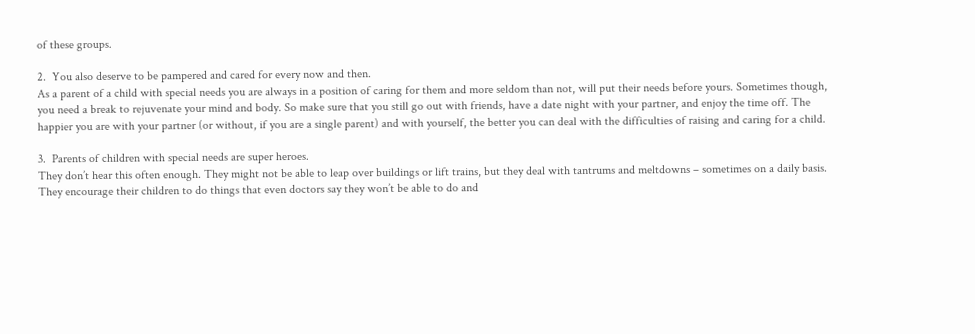of these groups.

2.  You also deserve to be pampered and cared for every now and then.
As a parent of a child with special needs you are always in a position of caring for them and more seldom than not, will put their needs before yours. Sometimes though, you need a break to rejuvenate your mind and body. So make sure that you still go out with friends, have a date night with your partner, and enjoy the time off. The happier you are with your partner (or without, if you are a single parent) and with yourself, the better you can deal with the difficulties of raising and caring for a child.

3.  Parents of children with special needs are super heroes.
They don’t hear this often enough. They might not be able to leap over buildings or lift trains, but they deal with tantrums and meltdowns – sometimes on a daily basis. They encourage their children to do things that even doctors say they won’t be able to do and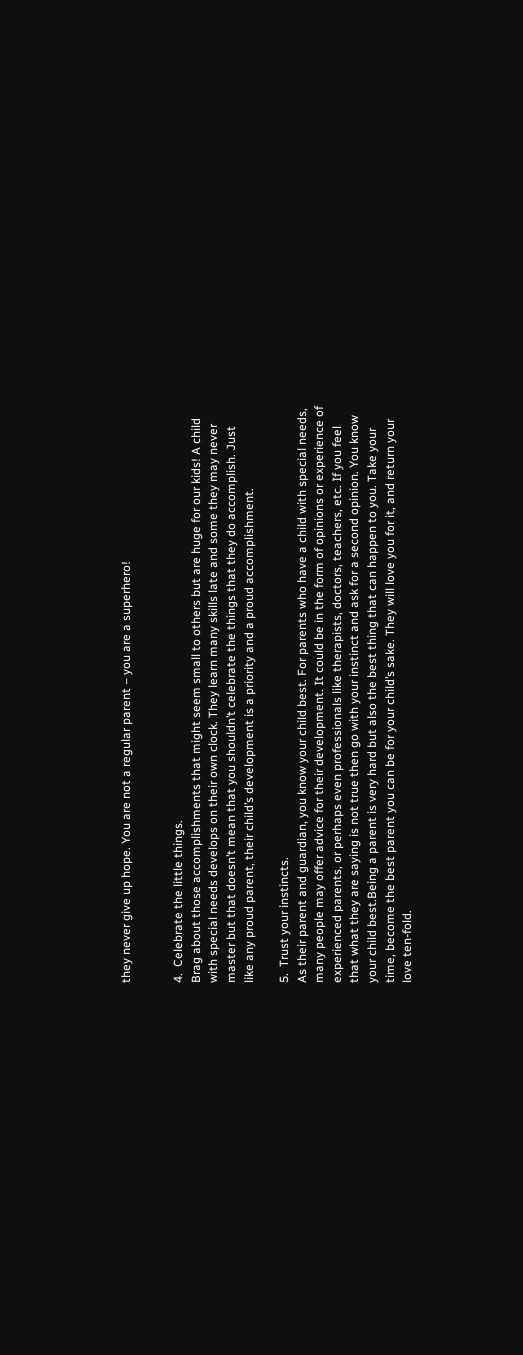they never give up hope. You are not a regular parent – you are a superhero!


4.  Celebrate the little things.
Brag about those accomplishments that might seem small to others but are huge for our kids! A child with special needs develops on their own clock. They learn many skills late and some they may never master but that doesn’t mean that you shouldn’t celebrate the things that they do accomplish. Just like any proud parent, their child’s development is a priority and a proud accomplishment.

5.  Trust your instincts.
As their parent and guardian, you know your child best. For parents who have a child with special needs, many people may offer advice for their development. It could be in the form of opinions or experience of experienced parents, or perhaps even professionals like therapists, doctors, teachers, etc. If you feel that what they are saying is not true then go with your instinct and ask for a second opinion. You know your child best.Being a parent is very hard but also the best thing that can happen to you. Take your time, become the best parent you can be for your child’s sake. They will love you for it, and return your love ten-fold.